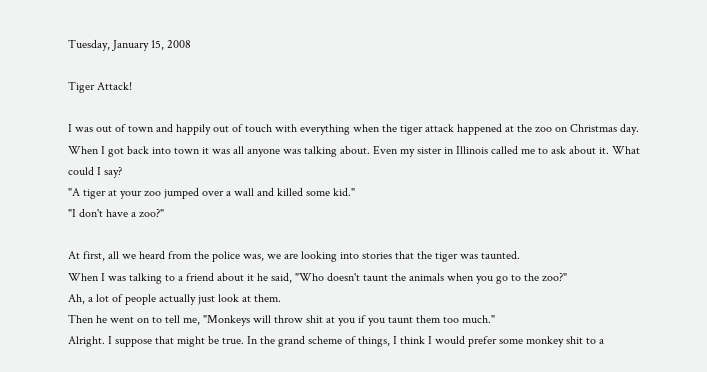Tuesday, January 15, 2008

Tiger Attack!

I was out of town and happily out of touch with everything when the tiger attack happened at the zoo on Christmas day. When I got back into town it was all anyone was talking about. Even my sister in Illinois called me to ask about it. What could I say?
"A tiger at your zoo jumped over a wall and killed some kid."
"I don't have a zoo?"

At first, all we heard from the police was, we are looking into stories that the tiger was taunted.
When I was talking to a friend about it he said, "Who doesn't taunt the animals when you go to the zoo?"
Ah, a lot of people actually just look at them.
Then he went on to tell me, "Monkeys will throw shit at you if you taunt them too much."
Alright. I suppose that might be true. In the grand scheme of things, I think I would prefer some monkey shit to a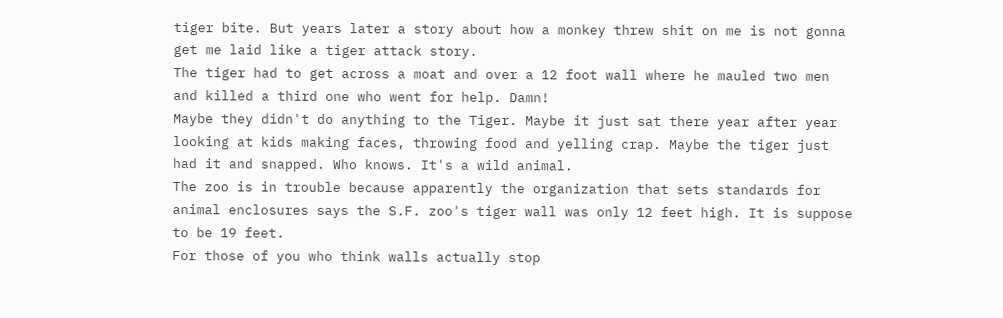tiger bite. But years later a story about how a monkey threw shit on me is not gonna get me laid like a tiger attack story.
The tiger had to get across a moat and over a 12 foot wall where he mauled two men and killed a third one who went for help. Damn!
Maybe they didn't do anything to the Tiger. Maybe it just sat there year after year looking at kids making faces, throwing food and yelling crap. Maybe the tiger just had it and snapped. Who knows. It's a wild animal.
The zoo is in trouble because apparently the organization that sets standards for animal enclosures says the S.F. zoo's tiger wall was only 12 feet high. It is suppose to be 19 feet.
For those of you who think walls actually stop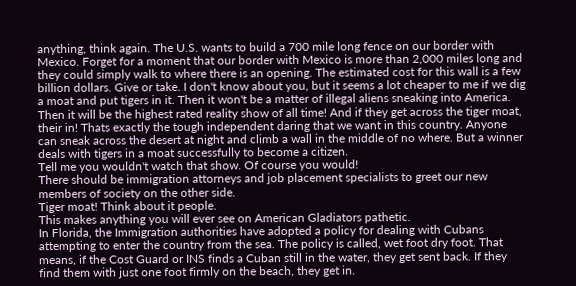anything, think again. The U.S. wants to build a 700 mile long fence on our border with Mexico. Forget for a moment that our border with Mexico is more than 2,000 miles long and they could simply walk to where there is an opening. The estimated cost for this wall is a few billion dollars. Give or take. I don't know about you, but it seems a lot cheaper to me if we dig a moat and put tigers in it. Then it won't be a matter of illegal aliens sneaking into America. Then it will be the highest rated reality show of all time! And if they get across the tiger moat, their in! Thats exactly the tough independent daring that we want in this country. Anyone can sneak across the desert at night and climb a wall in the middle of no where. But a winner deals with tigers in a moat successfully to become a citizen.
Tell me you wouldn't watch that show. Of course you would!
There should be immigration attorneys and job placement specialists to greet our new members of society on the other side.
Tiger moat! Think about it people.
This makes anything you will ever see on American Gladiators pathetic.
In Florida, the Immigration authorities have adopted a policy for dealing with Cubans attempting to enter the country from the sea. The policy is called, wet foot dry foot. That means, if the Cost Guard or INS finds a Cuban still in the water, they get sent back. If they find them with just one foot firmly on the beach, they get in.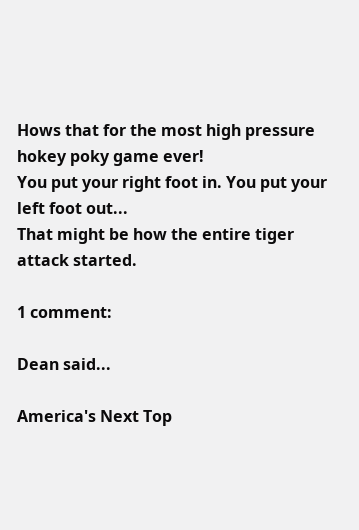Hows that for the most high pressure hokey poky game ever!
You put your right foot in. You put your left foot out...
That might be how the entire tiger attack started.

1 comment:

Dean said...

America's Next Top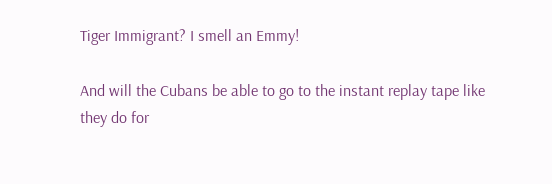Tiger Immigrant? I smell an Emmy!

And will the Cubans be able to go to the instant replay tape like they do for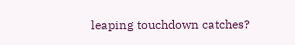leaping touchdown catches?